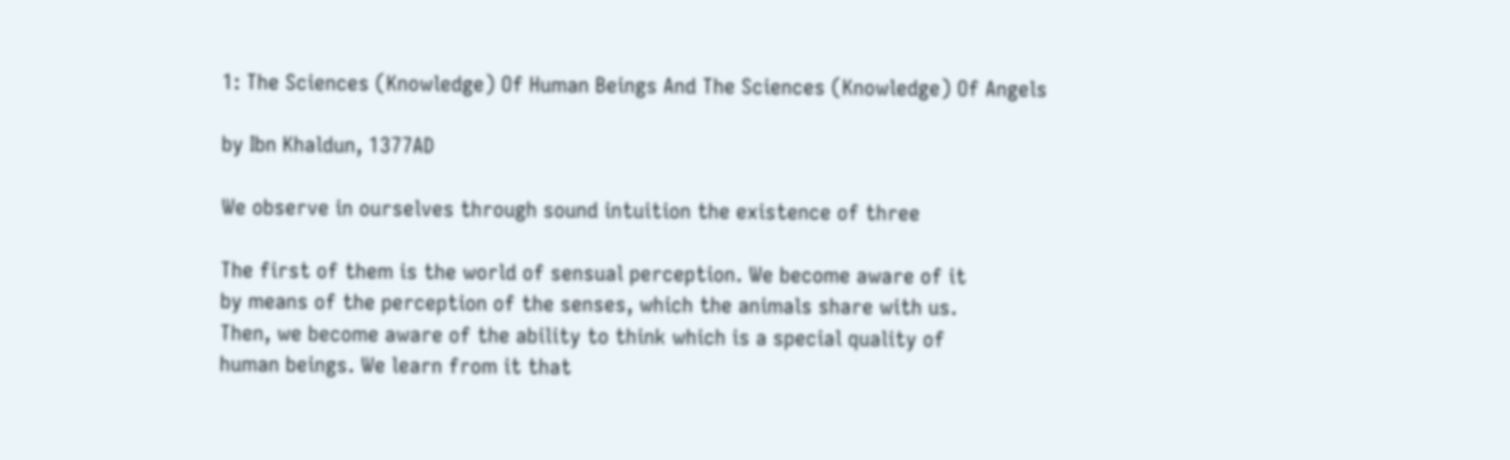1: The Sciences (Knowledge) Of Human Beings And The Sciences (Knowledge) Of Angels

by Ibn Khaldun, 1377AD

We observe in ourselves through sound intuition the existence of three

The first of them is the world of sensual perception. We become aware of it
by means of the perception of the senses, which the animals share with us.
Then, we become aware of the ability to think which is a special quality of
human beings. We learn from it that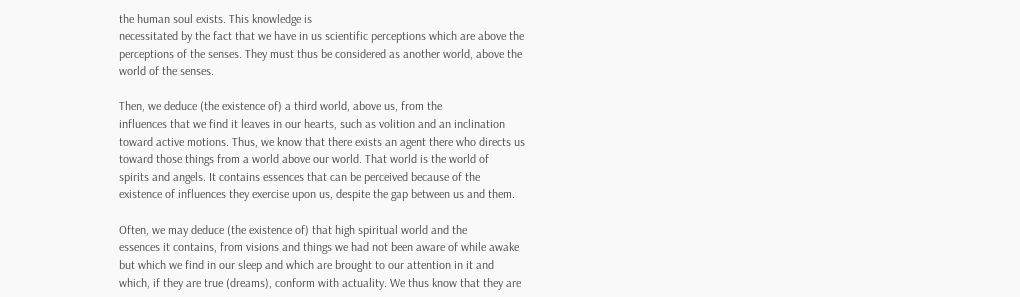the human soul exists. This knowledge is
necessitated by the fact that we have in us scientific perceptions which are above the
perceptions of the senses. They must thus be considered as another world, above the
world of the senses.

Then, we deduce (the existence of) a third world, above us, from the
influences that we find it leaves in our hearts, such as volition and an inclination
toward active motions. Thus, we know that there exists an agent there who directs us
toward those things from a world above our world. That world is the world of
spirits and angels. It contains essences that can be perceived because of the
existence of influences they exercise upon us, despite the gap between us and them.

Often, we may deduce (the existence of) that high spiritual world and the
essences it contains, from visions and things we had not been aware of while awake
but which we find in our sleep and which are brought to our attention in it and
which, if they are true (dreams), conform with actuality. We thus know that they are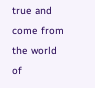true and come from the world of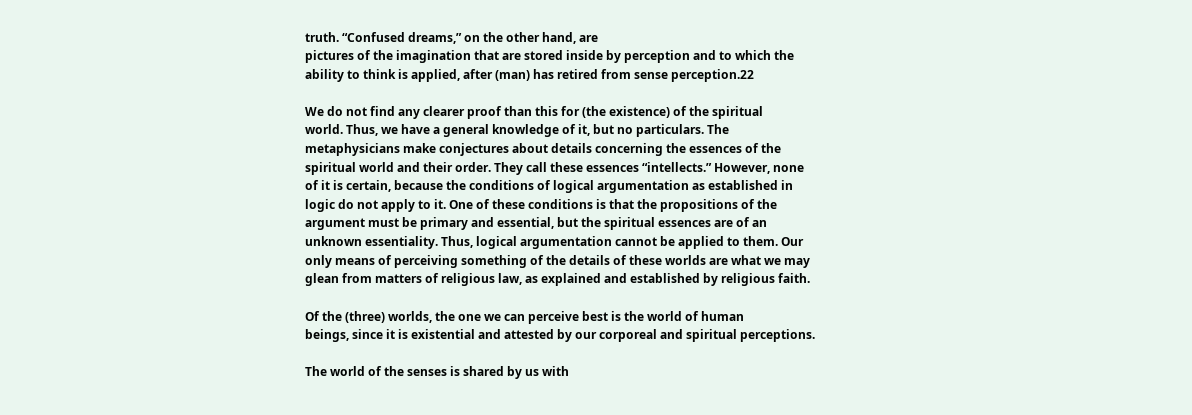truth. “Confused dreams,” on the other hand, are
pictures of the imagination that are stored inside by perception and to which the
ability to think is applied, after (man) has retired from sense perception.22

We do not find any clearer proof than this for (the existence) of the spiritual
world. Thus, we have a general knowledge of it, but no particulars. The
metaphysicians make conjectures about details concerning the essences of the
spiritual world and their order. They call these essences “intellects.” However, none
of it is certain, because the conditions of logical argumentation as established in
logic do not apply to it. One of these conditions is that the propositions of the
argument must be primary and essential, but the spiritual essences are of an
unknown essentiality. Thus, logical argumentation cannot be applied to them. Our
only means of perceiving something of the details of these worlds are what we may
glean from matters of religious law, as explained and established by religious faith.

Of the (three) worlds, the one we can perceive best is the world of human
beings, since it is existential and attested by our corporeal and spiritual perceptions.

The world of the senses is shared by us with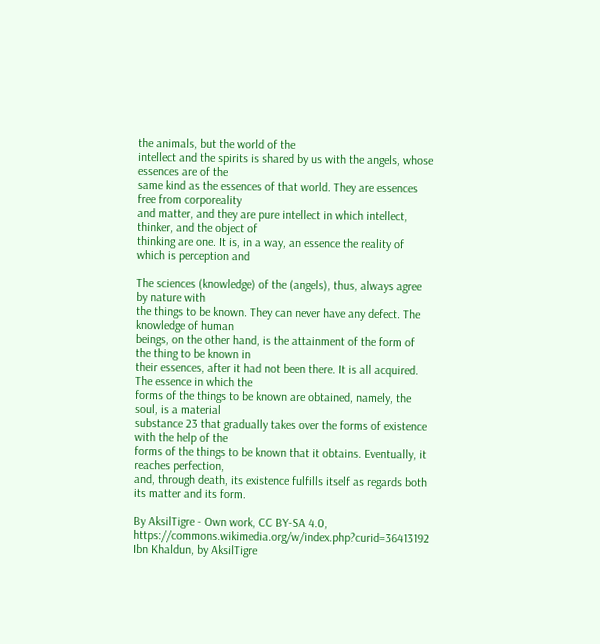the animals, but the world of the
intellect and the spirits is shared by us with the angels, whose essences are of the
same kind as the essences of that world. They are essences free from corporeality
and matter, and they are pure intellect in which intellect, thinker, and the object of
thinking are one. It is, in a way, an essence the reality of which is perception and

The sciences (knowledge) of the (angels), thus, always agree by nature with
the things to be known. They can never have any defect. The knowledge of human
beings, on the other hand, is the attainment of the form of the thing to be known in
their essences, after it had not been there. It is all acquired. The essence in which the
forms of the things to be known are obtained, namely, the soul, is a material
substance 23 that gradually takes over the forms of existence with the help of the
forms of the things to be known that it obtains. Eventually, it reaches perfection,
and, through death, its existence fulfills itself as regards both its matter and its form.

By AksilTigre - Own work, CC BY-SA 4.0, https://commons.wikimedia.org/w/index.php?curid=36413192
Ibn Khaldun, by AksilTigre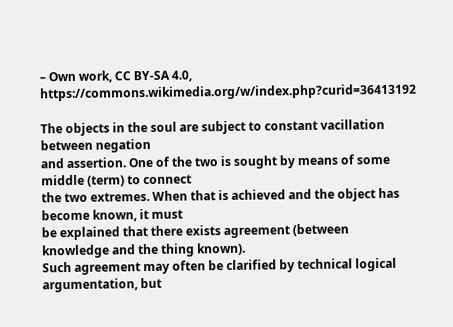– Own work, CC BY-SA 4.0, https://commons.wikimedia.org/w/index.php?curid=36413192

The objects in the soul are subject to constant vacillation between negation
and assertion. One of the two is sought by means of some middle (term) to connect
the two extremes. When that is achieved and the object has become known, it must
be explained that there exists agreement (between knowledge and the thing known).
Such agreement may often be clarified by technical logical argumentation, but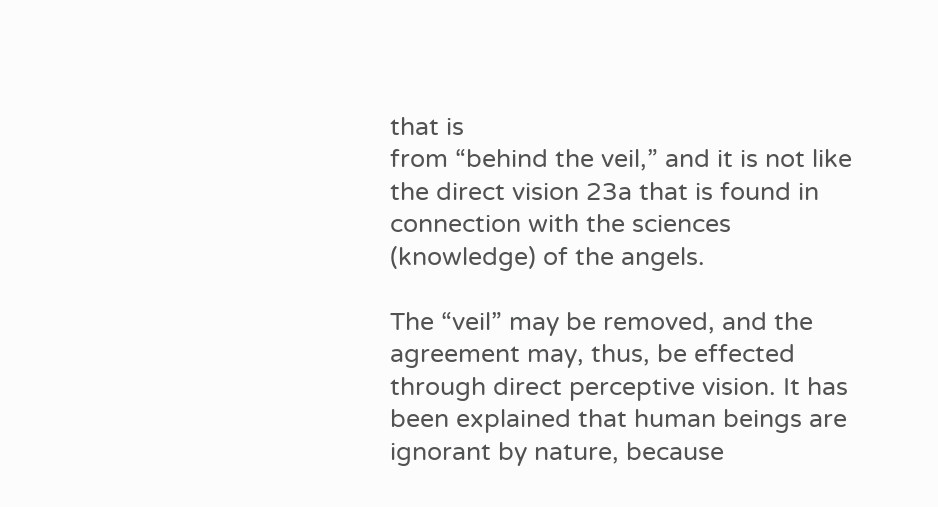that is
from “behind the veil,” and it is not like the direct vision 23a that is found in
connection with the sciences (knowledge) of the angels.

The “veil” may be removed, and the agreement may, thus, be effected
through direct perceptive vision. It has been explained that human beings are
ignorant by nature, because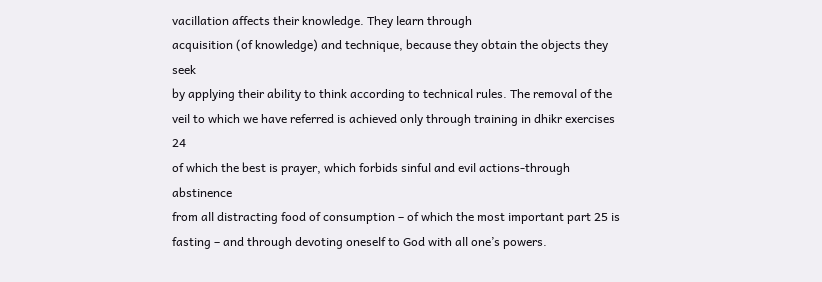vacillation affects their knowledge. They learn through
acquisition (of knowledge) and technique, because they obtain the objects they seek
by applying their ability to think according to technical rules. The removal of the
veil to which we have referred is achieved only through training in dhikr exercises 24
of which the best is prayer, which forbids sinful and evil actions-through abstinence
from all distracting food of consumption – of which the most important part 25 is
fasting – and through devoting oneself to God with all one’s powers.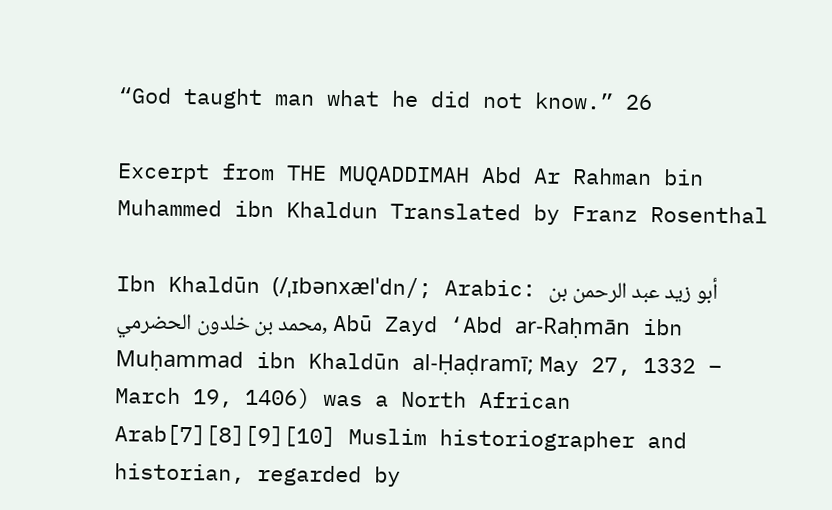“God taught man what he did not know.” 26

Excerpt from THE MUQADDIMAH Abd Ar Rahman bin Muhammed ibn Khaldun Translated by Franz Rosenthal

Ibn Khaldūn (/ˌɪbənxælˈdn/; Arabic: أبو زيد عبد الرحمن بن محمد بن خلدون الحضرمي, Abū Zayd ‘Abd ar-Raḥmān ibn Muḥammad ibn Khaldūn al-Ḥaḍramī; May 27, 1332 – March 19, 1406) was a North African Arab[7][8][9][10] Muslim historiographer and historian, regarded by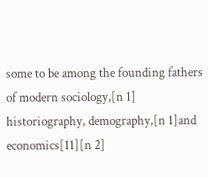some to be among the founding fathers of modern sociology,[n 1] historiography, demography,[n 1]and economics[11][n 2]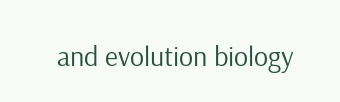and evolution biology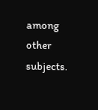among other subjects.